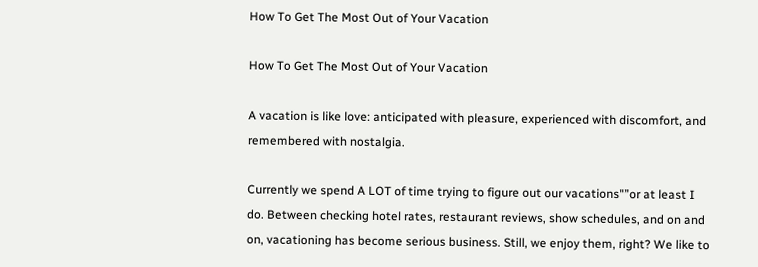How To Get The Most Out of Your Vacation

How To Get The Most Out of Your Vacation

A vacation is like love: anticipated with pleasure, experienced with discomfort, and remembered with nostalgia.

Currently we spend A LOT of time trying to figure out our vacations"”or at least I do. Between checking hotel rates, restaurant reviews, show schedules, and on and on, vacationing has become serious business. Still, we enjoy them, right? We like to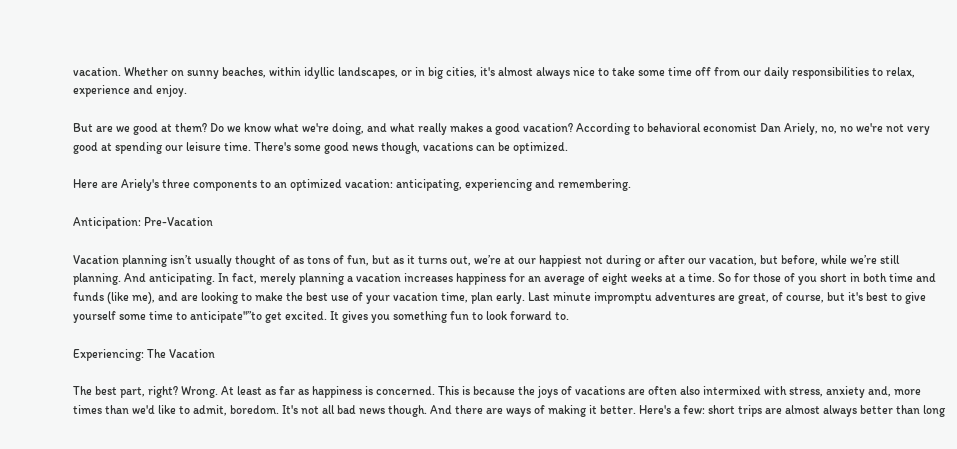vacation. Whether on sunny beaches, within idyllic landscapes, or in big cities, it's almost always nice to take some time off from our daily responsibilities to relax, experience and enjoy.

But are we good at them? Do we know what we're doing, and what really makes a good vacation? According to behavioral economist Dan Ariely, no, no we're not very good at spending our leisure time. There's some good news though, vacations can be optimized.

Here are Ariely's three components to an optimized vacation: anticipating, experiencing and remembering.

Anticipation: Pre-Vacation

Vacation planning isn’t usually thought of as tons of fun, but as it turns out, we’re at our happiest not during or after our vacation, but before, while we’re still planning. And anticipating. In fact, merely planning a vacation increases happiness for an average of eight weeks at a time. So for those of you short in both time and funds (like me), and are looking to make the best use of your vacation time, plan early. Last minute impromptu adventures are great, of course, but it's best to give yourself some time to anticipate"”to get excited. It gives you something fun to look forward to.

Experiencing: The Vacation

The best part, right? Wrong. At least as far as happiness is concerned. This is because the joys of vacations are often also intermixed with stress, anxiety and, more times than we'd like to admit, boredom. It's not all bad news though. And there are ways of making it better. Here's a few: short trips are almost always better than long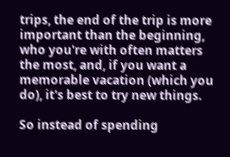trips, the end of the trip is more important than the beginning, who you're with often matters the most, and, if you want a memorable vacation (which you do), it's best to try new things.

So instead of spending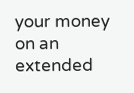your money on an extended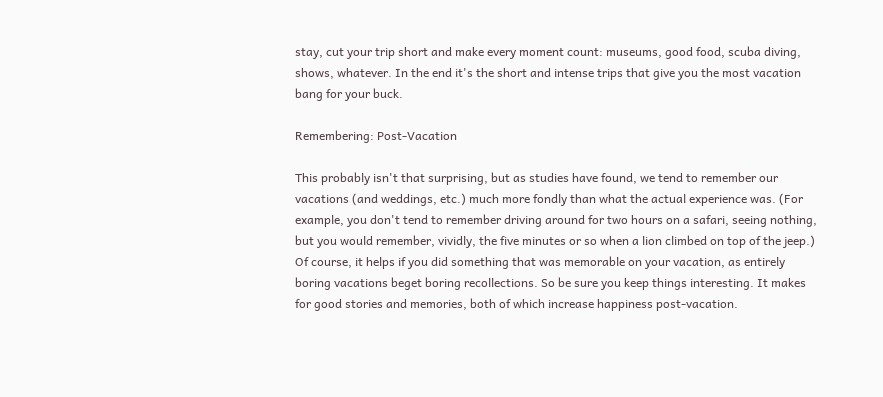stay, cut your trip short and make every moment count: museums, good food, scuba diving, shows, whatever. In the end it's the short and intense trips that give you the most vacation bang for your buck.

Remembering: Post-Vacation

This probably isn't that surprising, but as studies have found, we tend to remember our vacations (and weddings, etc.) much more fondly than what the actual experience was. (For example, you don't tend to remember driving around for two hours on a safari, seeing nothing, but you would remember, vividly, the five minutes or so when a lion climbed on top of the jeep.) Of course, it helps if you did something that was memorable on your vacation, as entirely boring vacations beget boring recollections. So be sure you keep things interesting. It makes for good stories and memories, both of which increase happiness post-vacation.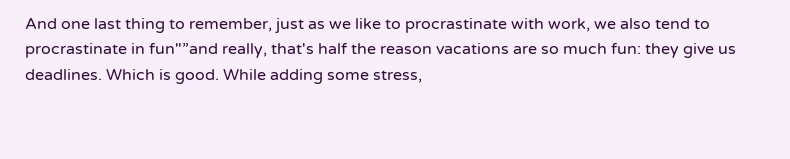And one last thing to remember, just as we like to procrastinate with work, we also tend to procrastinate in fun"”and really, that's half the reason vacations are so much fun: they give us deadlines. Which is good. While adding some stress,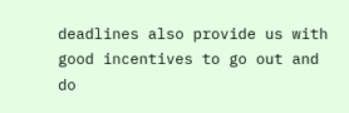deadlines also provide us with good incentives to go out and do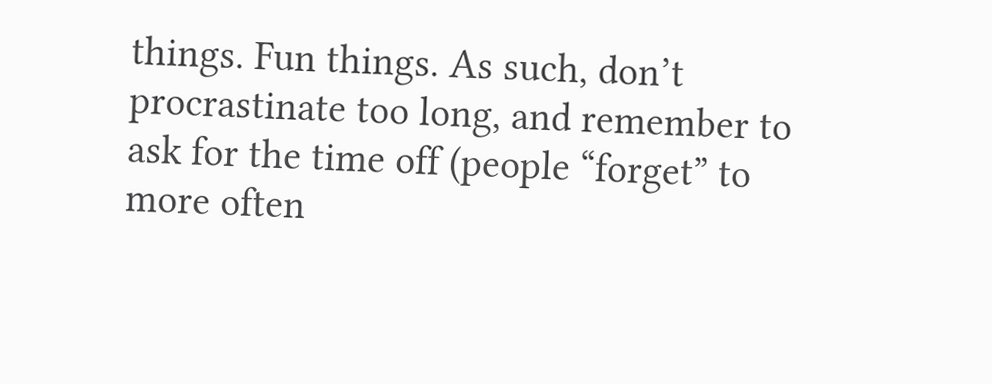things. Fun things. As such, don’t procrastinate too long, and remember to ask for the time off (people “forget” to more often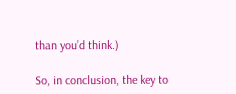than you’d think.)

So, in conclusion, the key to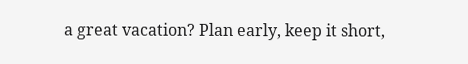a great vacation? Plan early, keep it short,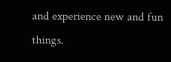and experience new and fun things.